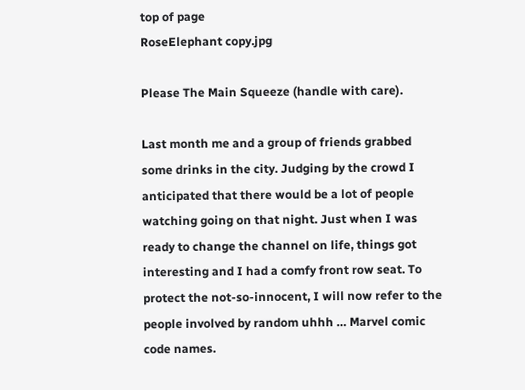top of page
RoseElephant copy.jpg

Please The Main Squeeze (handle with care).

Last month me and a group of friends grabbed some drinks in the city. Judging by the crowd I anticipated that there would be a lot of people watching going on that night. Just when I was ready to change the channel on life, things got interesting and I had a comfy front row seat. To protect the not-so-innocent, I will now refer to the people involved by random uhhh … Marvel comic code names.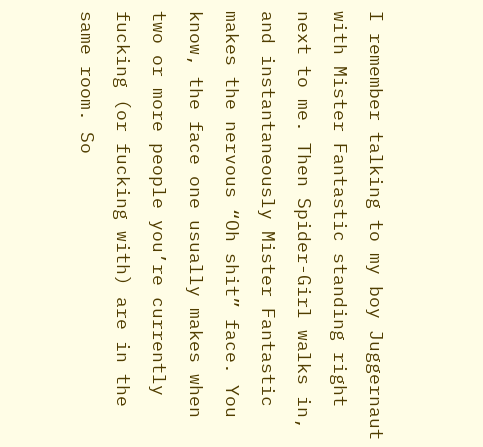I remember talking to my boy Juggernaut with Mister Fantastic standing right next to me. Then Spider-Girl walks in, and instantaneously Mister Fantastic makes the nervous “Oh shit” face. You know, the face one usually makes when two or more people you’re currently fucking (or fucking with) are in the same room. So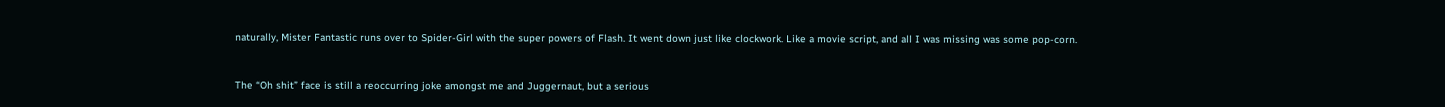naturally, Mister Fantastic runs over to Spider-Girl with the super powers of Flash. It went down just like clockwork. Like a movie script, and all I was missing was some pop-corn.


The “Oh shit” face is still a reoccurring joke amongst me and Juggernaut, but a serious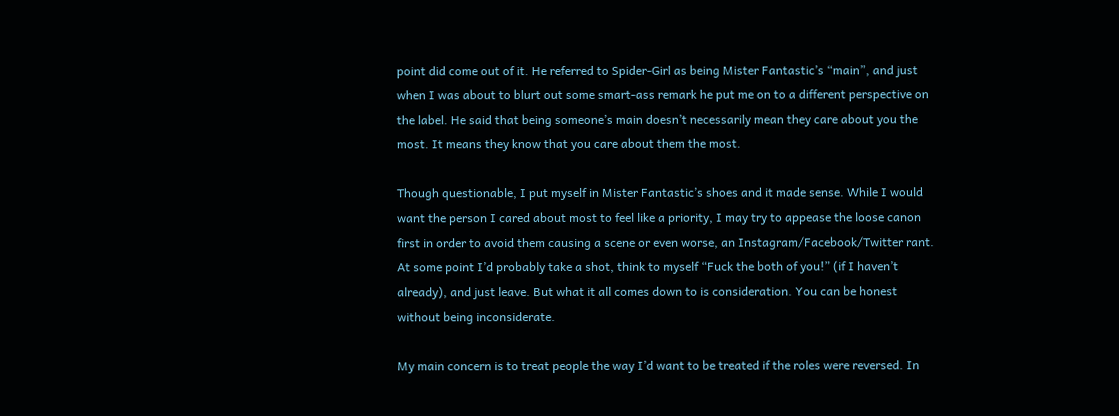point did come out of it. He referred to Spider-Girl as being Mister Fantastic’s “main”, and just when I was about to blurt out some smart-ass remark he put me on to a different perspective on the label. He said that being someone’s main doesn’t necessarily mean they care about you the most. It means they know that you care about them the most.

Though questionable, I put myself in Mister Fantastic’s shoes and it made sense. While I would want the person I cared about most to feel like a priority, I may try to appease the loose canon first in order to avoid them causing a scene or even worse, an Instagram/Facebook/Twitter rant. At some point I’d probably take a shot, think to myself “Fuck the both of you!” (if I haven’t already), and just leave. But what it all comes down to is consideration. You can be honest without being inconsiderate.

My main concern is to treat people the way I’d want to be treated if the roles were reversed. In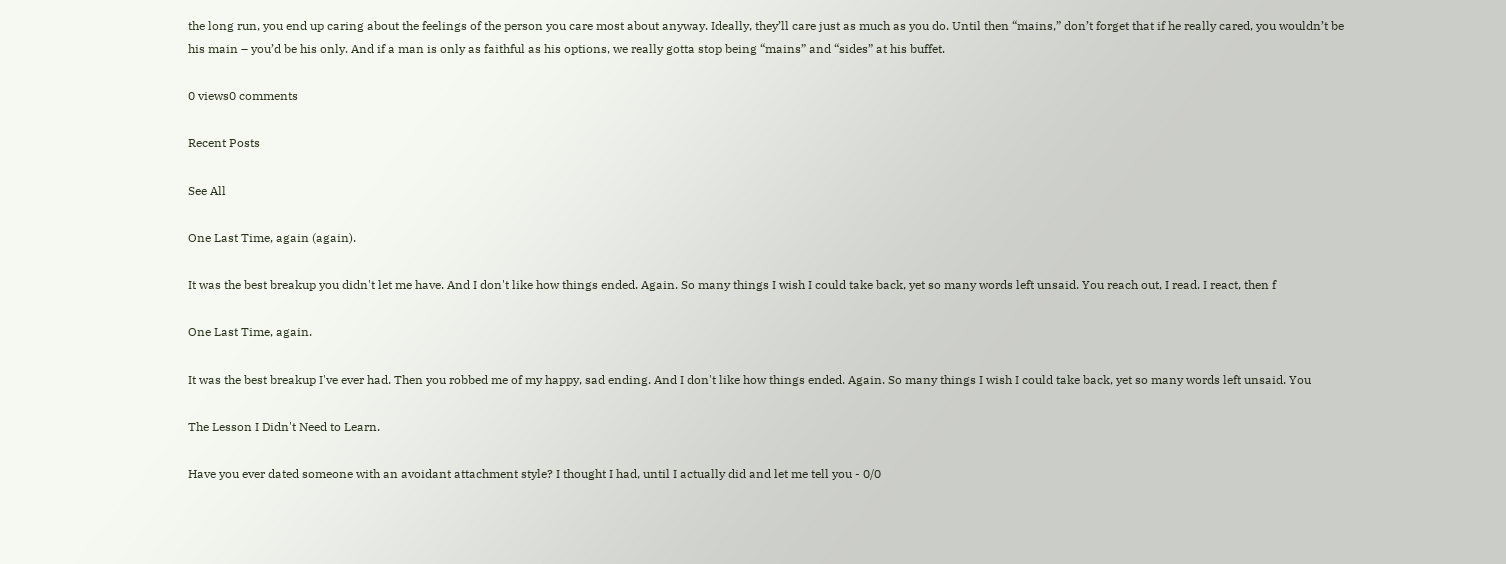the long run, you end up caring about the feelings of the person you care most about anyway. Ideally, they’ll care just as much as you do. Until then “mains,” don’t forget that if he really cared, you wouldn’t be his main – you’d be his only. And if a man is only as faithful as his options, we really gotta stop being “mains” and “sides” at his buffet.

0 views0 comments

Recent Posts

See All

One Last Time, again (again).

It was the best breakup you didn't let me have. And I don't like how things ended. Again. So many things I wish I could take back, yet so many words left unsaid. You reach out, I read. I react, then f

One Last Time, again.

It was the best breakup I've ever had. Then you robbed me of my happy, sad ending. And I don't like how things ended. Again. So many things I wish I could take back, yet so many words left unsaid. You

The Lesson I Didn't Need to Learn.

Have you ever dated someone with an avoidant attachment style? I thought I had, until I actually did and let me tell you - 0/0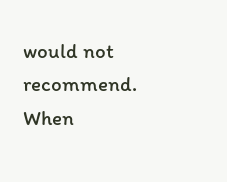would not recommend. When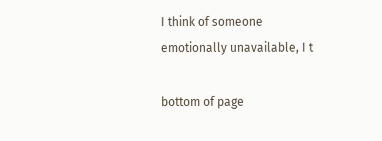I think of someone emotionally unavailable, I t

bottom of page